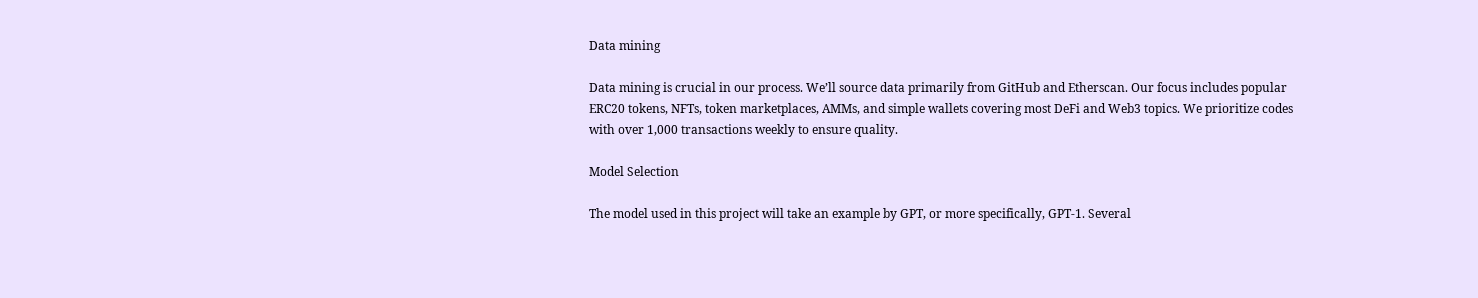Data mining

Data mining is crucial in our process. We’ll source data primarily from GitHub and Etherscan. Our focus includes popular ERC20 tokens, NFTs, token marketplaces, AMMs, and simple wallets covering most DeFi and Web3 topics. We prioritize codes with over 1,000 transactions weekly to ensure quality.

Model Selection

The model used in this project will take an example by GPT, or more specifically, GPT-1. Several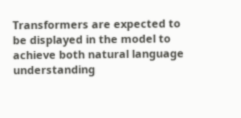Transformers are expected to be displayed in the model to achieve both natural language understanding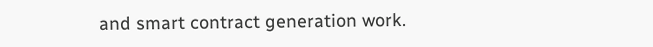and smart contract generation work.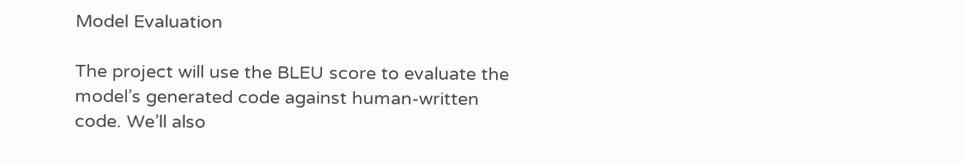Model Evaluation

The project will use the BLEU score to evaluate the model’s generated code against human-written code. We’ll also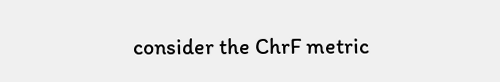consider the ChrF metric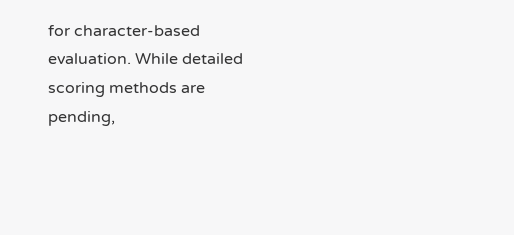for character-based evaluation. While detailed scoring methods are pending,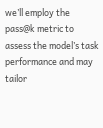we’ll employ the pass@k metric to assess the model’s task performance and may tailor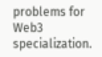problems for Web3 specialization.